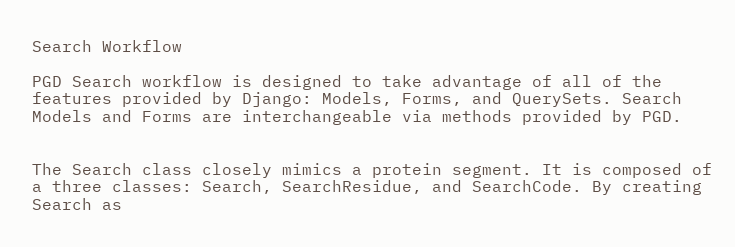Search Workflow

PGD Search workflow is designed to take advantage of all of the features provided by Django: Models, Forms, and QuerySets. Search Models and Forms are interchangeable via methods provided by PGD.


The Search class closely mimics a protein segment. It is composed of a three classes: Search, SearchResidue, and SearchCode. By creating Search as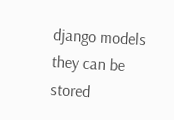django models they can be stored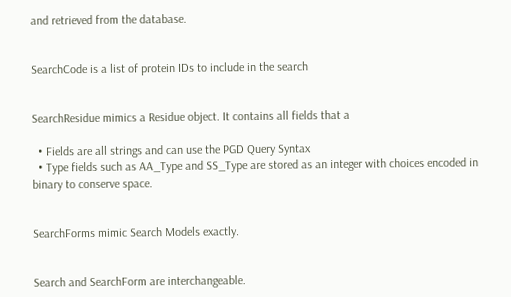and retrieved from the database.


SearchCode is a list of protein IDs to include in the search


SearchResidue mimics a Residue object. It contains all fields that a

  • Fields are all strings and can use the PGD Query Syntax
  • Type fields such as AA_Type and SS_Type are stored as an integer with choices encoded in binary to conserve space.


SearchForms mimic Search Models exactly.


Search and SearchForm are interchangeable.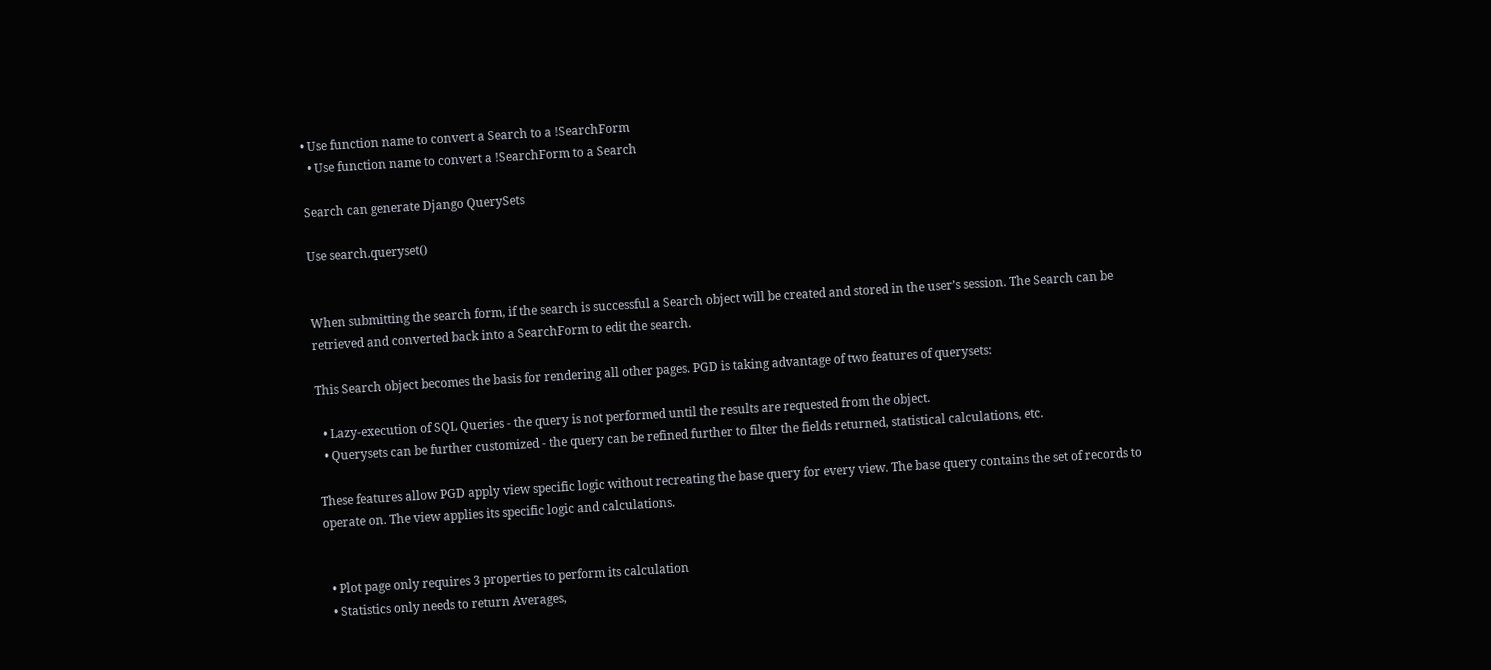• Use function name to convert a Search to a !SearchForm
  • Use function name to convert a !SearchForm to a Search

Search can generate Django QuerySets

Use search.queryset()


When submitting the search form, if the search is successful a Search object will be created and stored in the user’s session. The Search can be retrieved and converted back into a SearchForm to edit the search.

This Search object becomes the basis for rendering all other pages. PGD is taking advantage of two features of querysets:

  • Lazy-execution of SQL Queries - the query is not performed until the results are requested from the object.
  • Querysets can be further customized - the query can be refined further to filter the fields returned, statistical calculations, etc.

These features allow PGD apply view specific logic without recreating the base query for every view. The base query contains the set of records to operate on. The view applies its specific logic and calculations.


  • Plot page only requires 3 properties to perform its calculation
  • Statistics only needs to return Averages,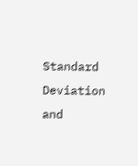Standard Deviation and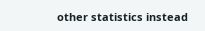other statistics instead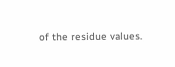of the residue values.